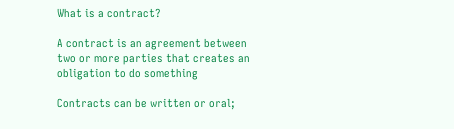What is a contract?

A contract is an agreement between two or more parties that creates an obligation to do something

Contracts can be written or oral;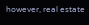however, real estate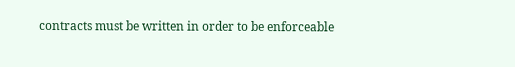contracts must be written in order to be enforceable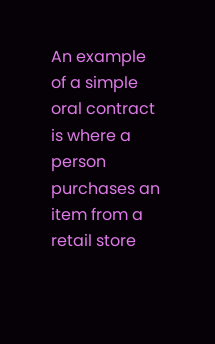An example of a simple oral contract is where a person purchases an item from a retail store